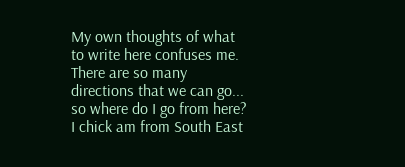My own thoughts of what to write here confuses me. There are so many directions that we can go... so where do I go from here? I chick am from South East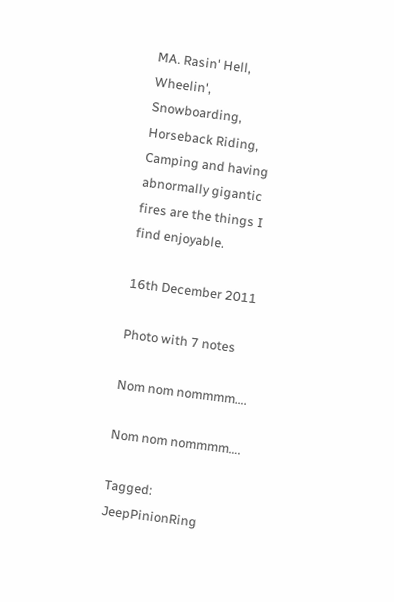MA. Rasin' Hell, Wheelin', Snowboarding, Horseback Riding, Camping and having abnormally gigantic fires are the things I find enjoyable.

16th December 2011

Photo with 7 notes

Nom nom nommmm….

Nom nom nommmm….

Tagged: JeepPinionRing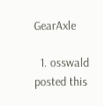GearAxle

  1. osswald posted this